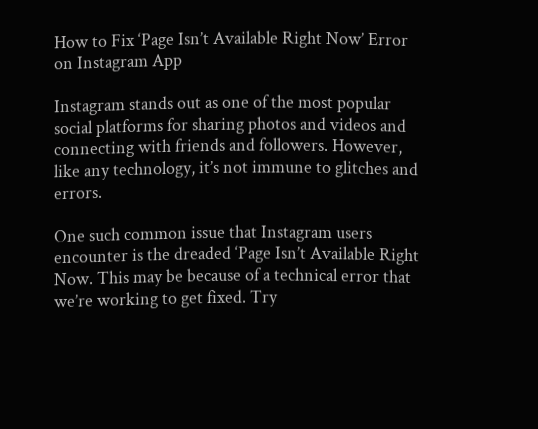How to Fix ‘Page Isn’t Available Right Now’ Error on Instagram App

Instagram stands out as one of the most popular social platforms for sharing photos and videos and connecting with friends and followers. However, like any technology, it’s not immune to glitches and errors.

One such common issue that Instagram users encounter is the dreaded ‘Page Isn’t Available Right Now. This may be because of a technical error that we’re working to get fixed. Try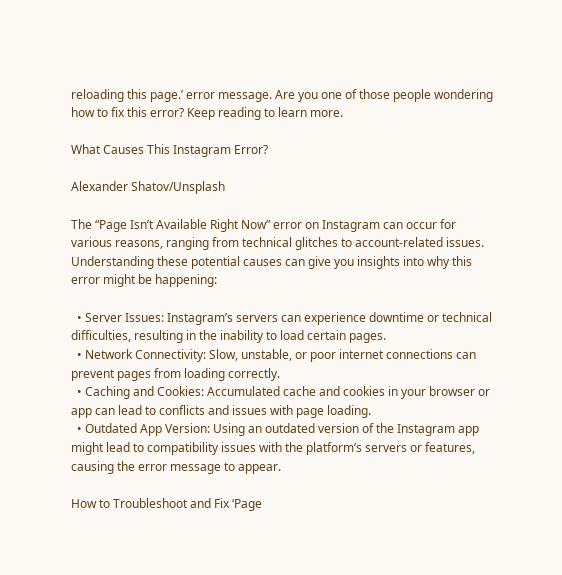reloading this page.’ error message. Are you one of those people wondering how to fix this error? Keep reading to learn more.

What Causes This Instagram Error?

Alexander Shatov/Unsplash

The “Page Isn’t Available Right Now” error on Instagram can occur for various reasons, ranging from technical glitches to account-related issues. Understanding these potential causes can give you insights into why this error might be happening:

  • Server Issues: Instagram’s servers can experience downtime or technical difficulties, resulting in the inability to load certain pages.
  • Network Connectivity: Slow, unstable, or poor internet connections can prevent pages from loading correctly.
  • Caching and Cookies: Accumulated cache and cookies in your browser or app can lead to conflicts and issues with page loading.
  • Outdated App Version: Using an outdated version of the Instagram app might lead to compatibility issues with the platform’s servers or features, causing the error message to appear.

How to Troubleshoot and Fix ‘Page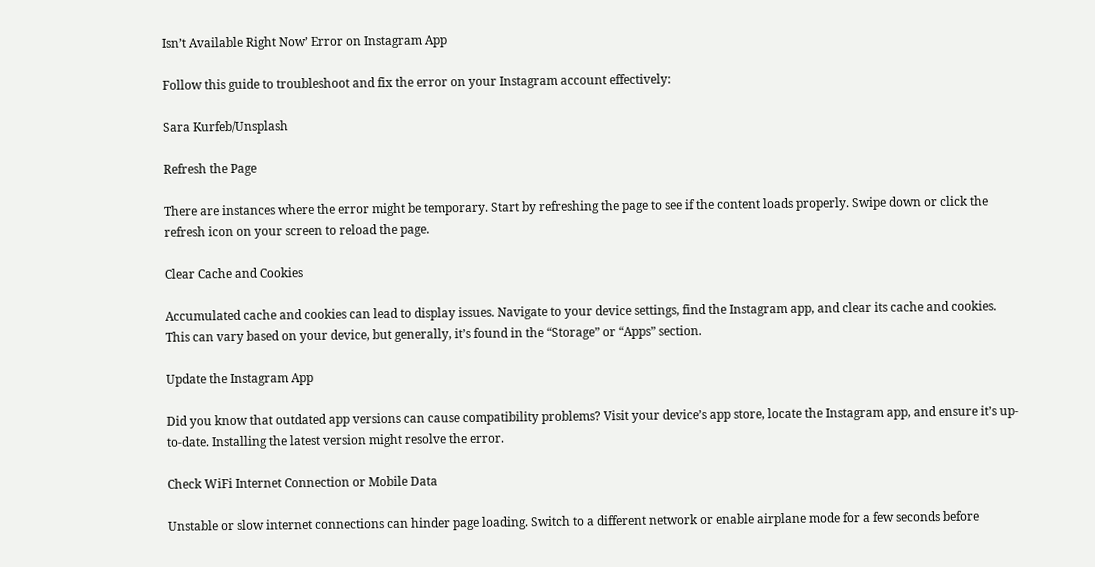Isn’t Available Right Now’ Error on Instagram App

Follow this guide to troubleshoot and fix the error on your Instagram account effectively:

Sara Kurfeb/Unsplash

Refresh the Page

There are instances where the error might be temporary. Start by refreshing the page to see if the content loads properly. Swipe down or click the refresh icon on your screen to reload the page.

Clear Cache and Cookies

Accumulated cache and cookies can lead to display issues. Navigate to your device settings, find the Instagram app, and clear its cache and cookies. This can vary based on your device, but generally, it’s found in the “Storage” or “Apps” section.

Update the Instagram App

Did you know that outdated app versions can cause compatibility problems? Visit your device’s app store, locate the Instagram app, and ensure it’s up-to-date. Installing the latest version might resolve the error.

Check WiFi Internet Connection or Mobile Data

Unstable or slow internet connections can hinder page loading. Switch to a different network or enable airplane mode for a few seconds before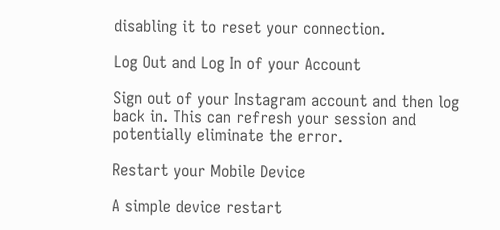disabling it to reset your connection.

Log Out and Log In of your Account

Sign out of your Instagram account and then log back in. This can refresh your session and potentially eliminate the error.

Restart your Mobile Device

A simple device restart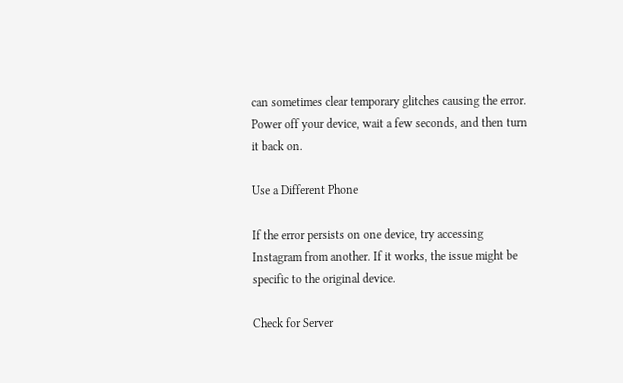can sometimes clear temporary glitches causing the error. Power off your device, wait a few seconds, and then turn it back on.

Use a Different Phone

If the error persists on one device, try accessing Instagram from another. If it works, the issue might be specific to the original device.

Check for Server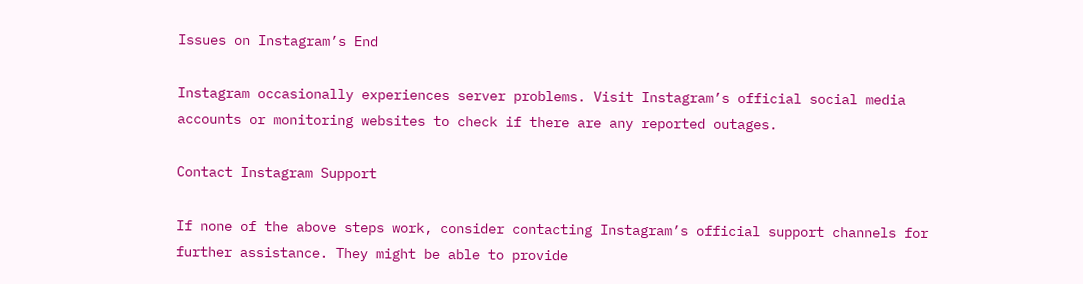Issues on Instagram’s End

Instagram occasionally experiences server problems. Visit Instagram’s official social media accounts or monitoring websites to check if there are any reported outages.

Contact Instagram Support

If none of the above steps work, consider contacting Instagram’s official support channels for further assistance. They might be able to provide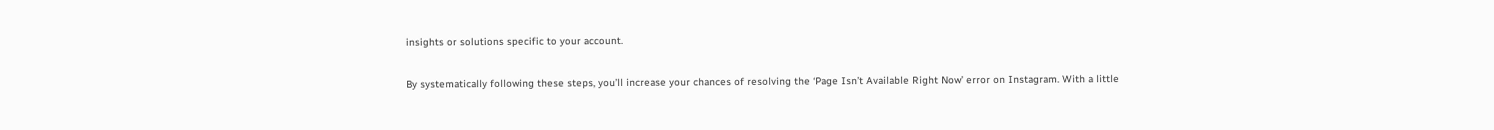insights or solutions specific to your account.

By systematically following these steps, you’ll increase your chances of resolving the ‘Page Isn’t Available Right Now’ error on Instagram. With a little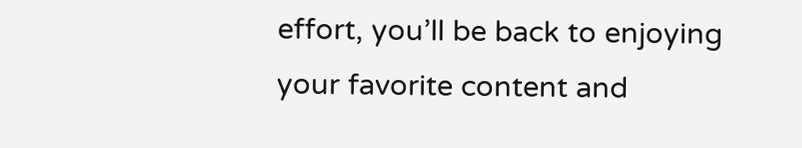effort, you’ll be back to enjoying your favorite content and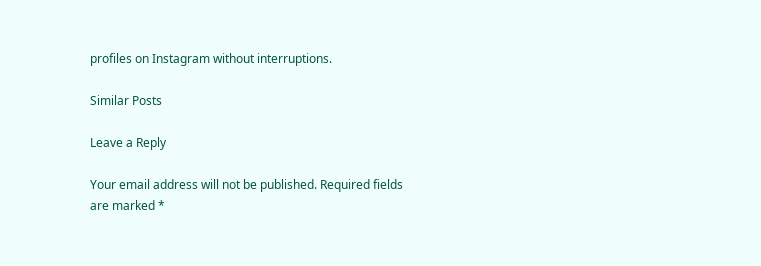profiles on Instagram without interruptions.

Similar Posts

Leave a Reply

Your email address will not be published. Required fields are marked *